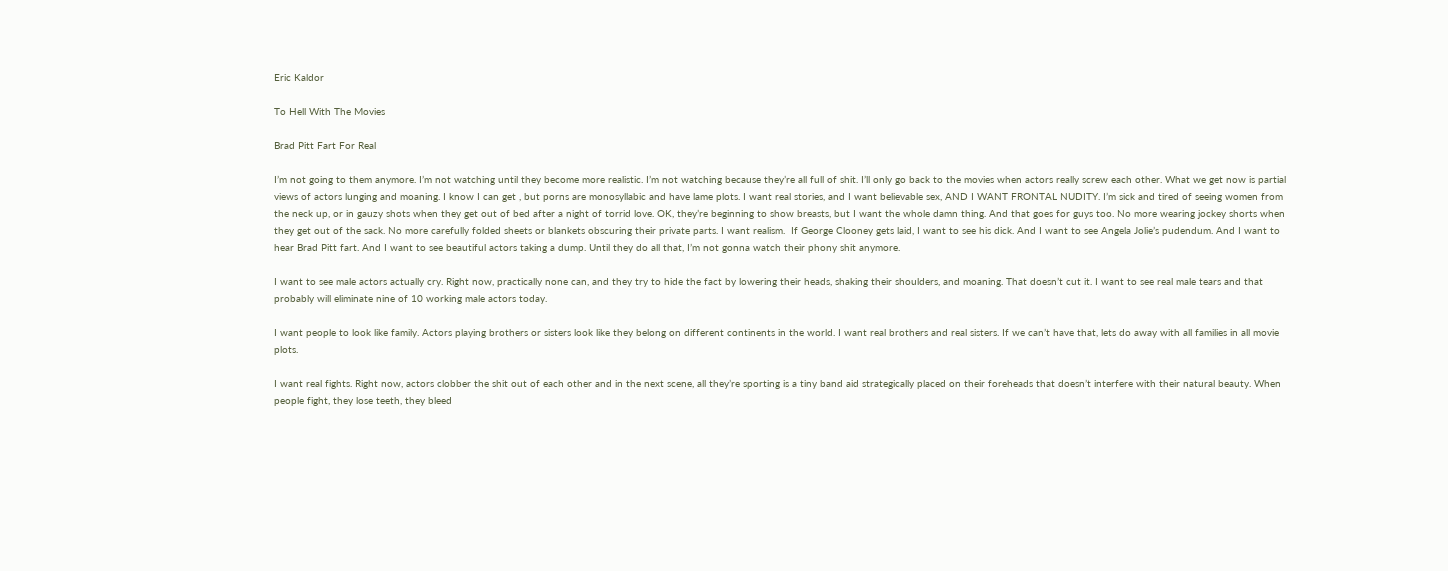Eric Kaldor

To Hell With The Movies

Brad Pitt Fart For Real

I’m not going to them anymore. I’m not watching until they become more realistic. I’m not watching because they’re all full of shit. I’ll only go back to the movies when actors really screw each other. What we get now is partial views of actors lunging and moaning. I know I can get , but porns are monosyllabic and have lame plots. I want real stories, and I want believable sex, AND I WANT FRONTAL NUDITY. I’m sick and tired of seeing women from the neck up, or in gauzy shots when they get out of bed after a night of torrid love. OK, they’re beginning to show breasts, but I want the whole damn thing. And that goes for guys too. No more wearing jockey shorts when they get out of the sack. No more carefully folded sheets or blankets obscuring their private parts. I want realism.  If George Clooney gets laid, I want to see his dick. And I want to see Angela Jolie’s pudendum. And I want to hear Brad Pitt fart. And I want to see beautiful actors taking a dump. Until they do all that, I’m not gonna watch their phony shit anymore.

I want to see male actors actually cry. Right now, practically none can, and they try to hide the fact by lowering their heads, shaking their shoulders, and moaning. That doesn’t cut it. I want to see real male tears and that probably will eliminate nine of 10 working male actors today.

I want people to look like family. Actors playing brothers or sisters look like they belong on different continents in the world. I want real brothers and real sisters. If we can’t have that, lets do away with all families in all movie plots.

I want real fights. Right now, actors clobber the shit out of each other and in the next scene, all they’re sporting is a tiny band aid strategically placed on their foreheads that doesn’t interfere with their natural beauty. When people fight, they lose teeth, they bleed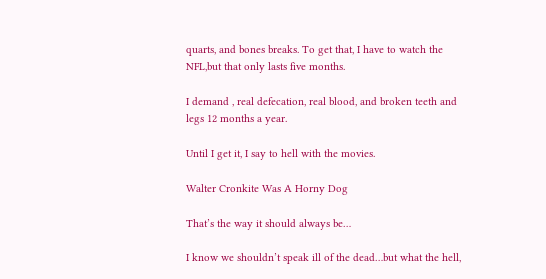quarts, and bones breaks. To get that, I have to watch the NFL,but that only lasts five months.

I demand , real defecation, real blood, and broken teeth and legs 12 months a year.

Until I get it, I say to hell with the movies.

Walter Cronkite Was A Horny Dog

That’s the way it should always be…

I know we shouldn’t speak ill of the dead…but what the hell,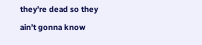they’re dead so they ain’t gonna know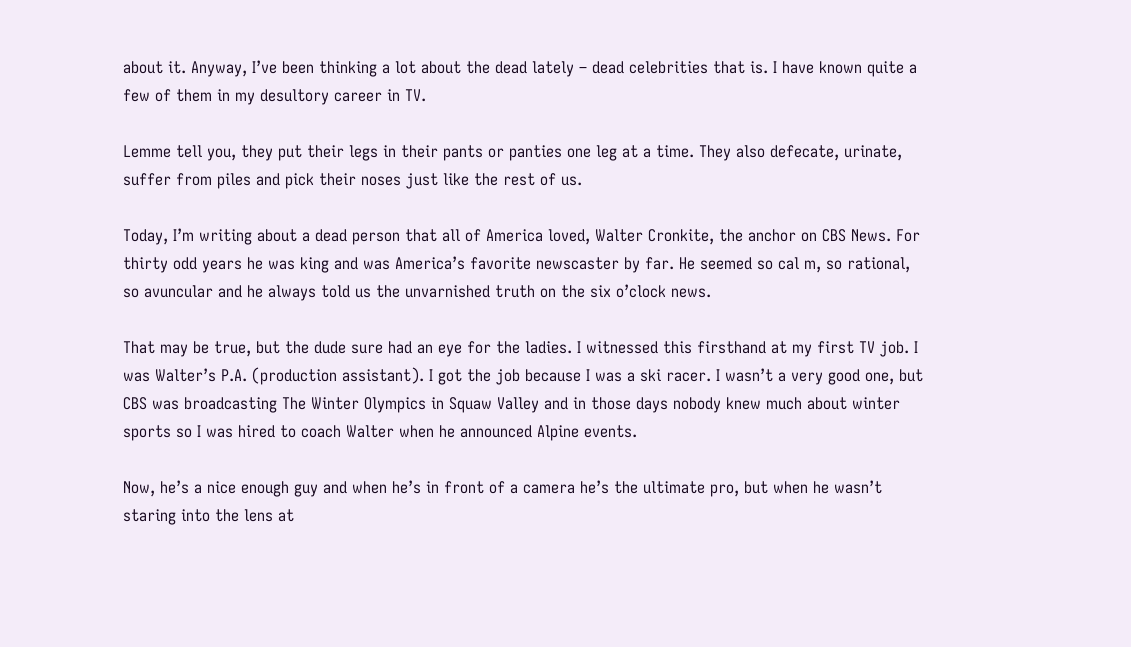about it. Anyway, I’ve been thinking a lot about the dead lately – dead celebrities that is. I have known quite a few of them in my desultory career in TV.

Lemme tell you, they put their legs in their pants or panties one leg at a time. They also defecate, urinate, suffer from piles and pick their noses just like the rest of us.

Today, I’m writing about a dead person that all of America loved, Walter Cronkite, the anchor on CBS News. For thirty odd years he was king and was America’s favorite newscaster by far. He seemed so cal m, so rational, so avuncular and he always told us the unvarnished truth on the six o’clock news.

That may be true, but the dude sure had an eye for the ladies. I witnessed this firsthand at my first TV job. I was Walter’s P.A. (production assistant). I got the job because I was a ski racer. I wasn’t a very good one, but CBS was broadcasting The Winter Olympics in Squaw Valley and in those days nobody knew much about winter sports so I was hired to coach Walter when he announced Alpine events.

Now, he’s a nice enough guy and when he’s in front of a camera he’s the ultimate pro, but when he wasn’t staring into the lens at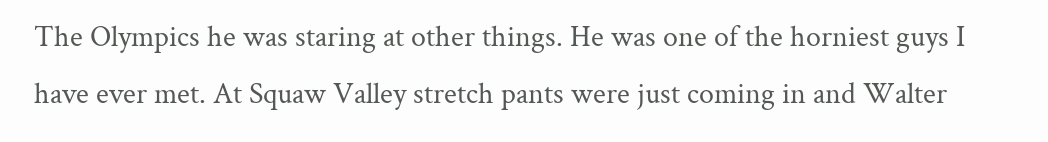The Olympics he was staring at other things. He was one of the horniest guys I have ever met. At Squaw Valley stretch pants were just coming in and Walter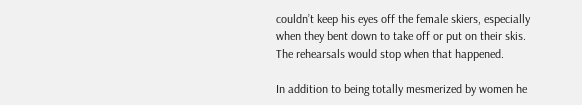couldn’t keep his eyes off the female skiers, especially when they bent down to take off or put on their skis. The rehearsals would stop when that happened.

In addition to being totally mesmerized by women he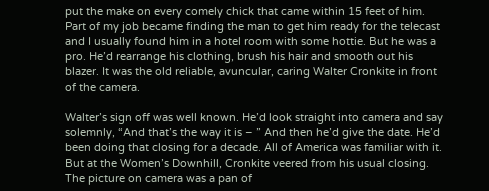put the make on every comely chick that came within 15 feet of him. Part of my job became finding the man to get him ready for the telecast and I usually found him in a hotel room with some hottie. But he was a pro. He’d rearrange his clothing, brush his hair and smooth out his blazer. It was the old reliable, avuncular, caring Walter Cronkite in front of the camera.

Walter’s sign off was well known. He’d look straight into camera and say solemnly, “And that’s the way it is – ” And then he’d give the date. He’d been doing that closing for a decade. All of America was familiar with it. But at the Women’s Downhill, Cronkite veered from his usual closing. The picture on camera was a pan of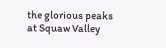the glorious peaks at Squaw Valley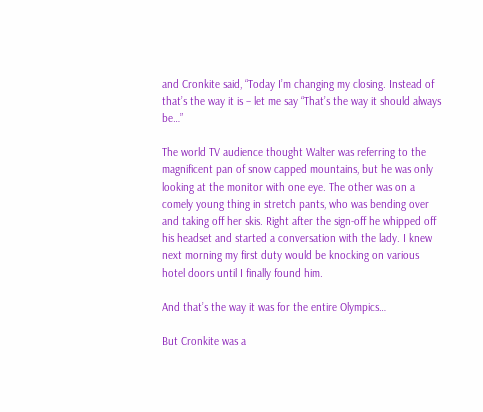and Cronkite said, “Today I’m changing my closing. Instead of that’s the way it is – let me say “That’s the way it should always be…”

The world TV audience thought Walter was referring to the magnificent pan of snow capped mountains, but he was only looking at the monitor with one eye. The other was on a comely young thing in stretch pants, who was bending over and taking off her skis. Right after the sign-off he whipped off his headset and started a conversation with the lady. I knew next morning my first duty would be knocking on various hotel doors until I finally found him.

And that’s the way it was for the entire Olympics…

But Cronkite was a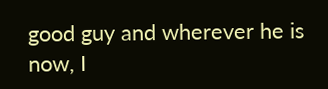good guy and wherever he is now, I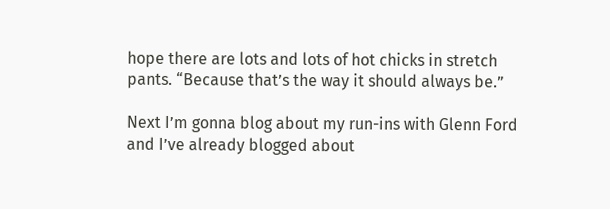hope there are lots and lots of hot chicks in stretch pants. “Because that’s the way it should always be.”

Next I’m gonna blog about my run-ins with Glenn Ford and I’ve already blogged about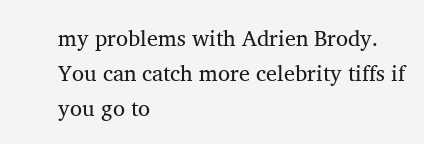my problems with Adrien Brody. You can catch more celebrity tiffs if you go to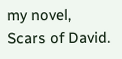my novel, Scars of David.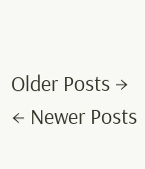Older Posts →
← Newer Posts